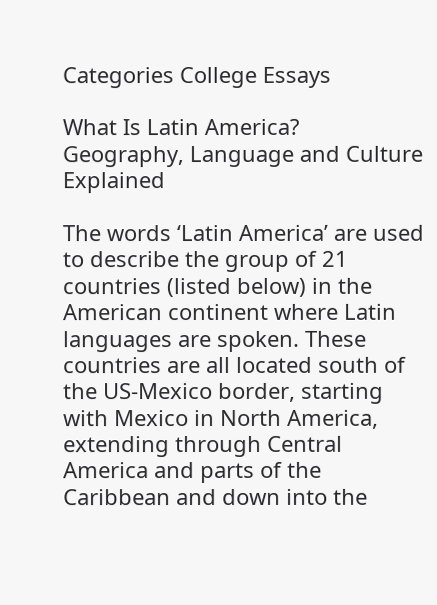Categories College Essays

What Is Latin America? Geography, Language and Culture Explained

The words ‘Latin America’ are used to describe the group of 21 countries (listed below) in the American continent where Latin languages are spoken. These countries are all located south of the US-Mexico border, starting with Mexico in North America, extending through Central America and parts of the Caribbean and down into the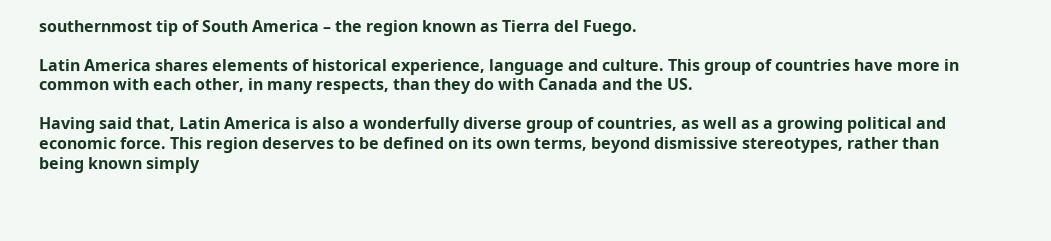southernmost tip of South America – the region known as Tierra del Fuego.

Latin America shares elements of historical experience, language and culture. This group of countries have more in common with each other, in many respects, than they do with Canada and the US.

Having said that, Latin America is also a wonderfully diverse group of countries, as well as a growing political and economic force. This region deserves to be defined on its own terms, beyond dismissive stereotypes, rather than being known simply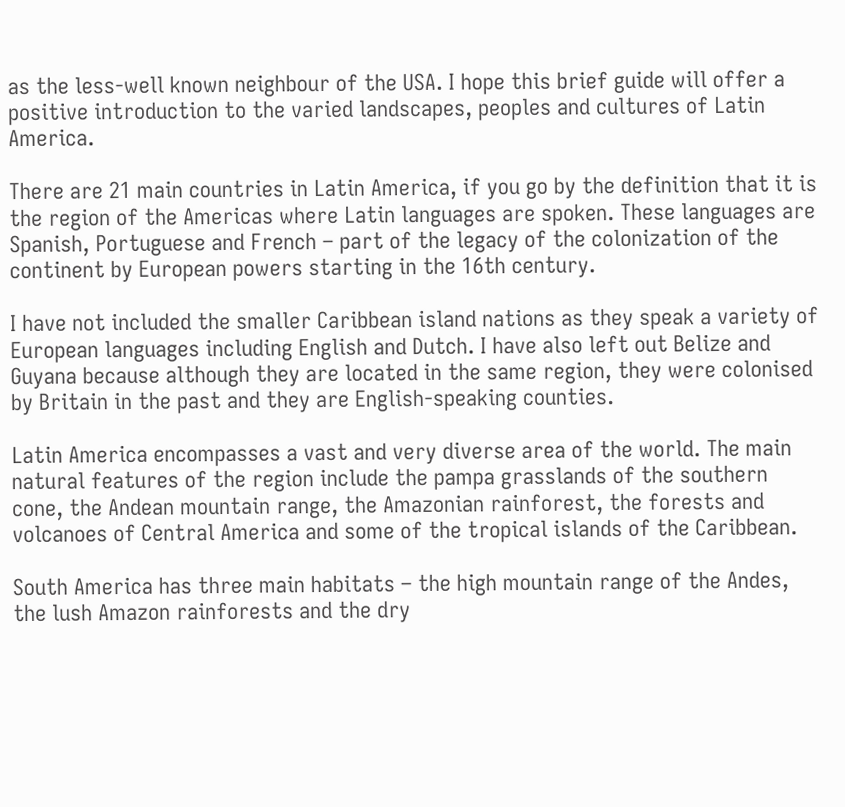as the less-well known neighbour of the USA. I hope this brief guide will offer a positive introduction to the varied landscapes, peoples and cultures of Latin America.

There are 21 main countries in Latin America, if you go by the definition that it is the region of the Americas where Latin languages are spoken. These languages are Spanish, Portuguese and French – part of the legacy of the colonization of the continent by European powers starting in the 16th century.

I have not included the smaller Caribbean island nations as they speak a variety of European languages including English and Dutch. I have also left out Belize and Guyana because although they are located in the same region, they were colonised by Britain in the past and they are English-speaking counties.

Latin America encompasses a vast and very diverse area of the world. The main natural features of the region include the pampa grasslands of the southern cone, the Andean mountain range, the Amazonian rainforest, the forests and volcanoes of Central America and some of the tropical islands of the Caribbean.

South America has three main habitats – the high mountain range of the Andes, the lush Amazon rainforests and the dry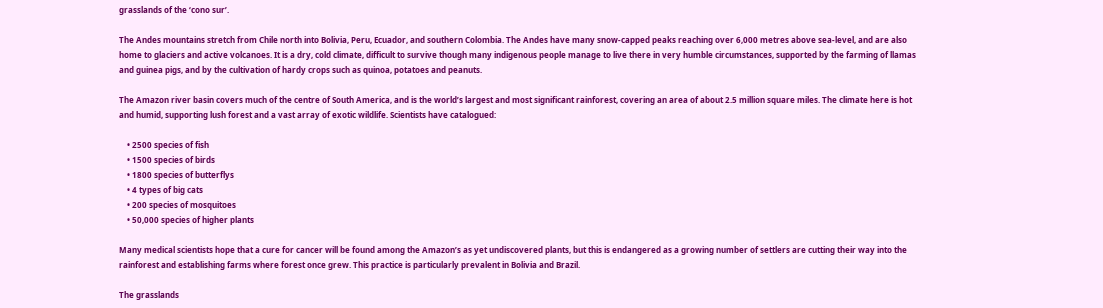grasslands of the ‘cono sur’.

The Andes mountains stretch from Chile north into Bolivia, Peru, Ecuador, and southern Colombia. The Andes have many snow-capped peaks reaching over 6,000 metres above sea-level, and are also home to glaciers and active volcanoes. It is a dry, cold climate, difficult to survive though many indigenous people manage to live there in very humble circumstances, supported by the farming of llamas and guinea pigs, and by the cultivation of hardy crops such as quinoa, potatoes and peanuts.

The Amazon river basin covers much of the centre of South America, and is the world’s largest and most significant rainforest, covering an area of about 2.5 million square miles. The climate here is hot and humid, supporting lush forest and a vast array of exotic wildlife. Scientists have catalogued:

    • 2500 species of fish
    • 1500 species of birds
    • 1800 species of butterflys
    • 4 types of big cats
    • 200 species of mosquitoes
    • 50,000 species of higher plants

Many medical scientists hope that a cure for cancer will be found among the Amazon’s as yet undiscovered plants, but this is endangered as a growing number of settlers are cutting their way into the rainforest and establishing farms where forest once grew. This practice is particularly prevalent in Bolivia and Brazil.

The grasslands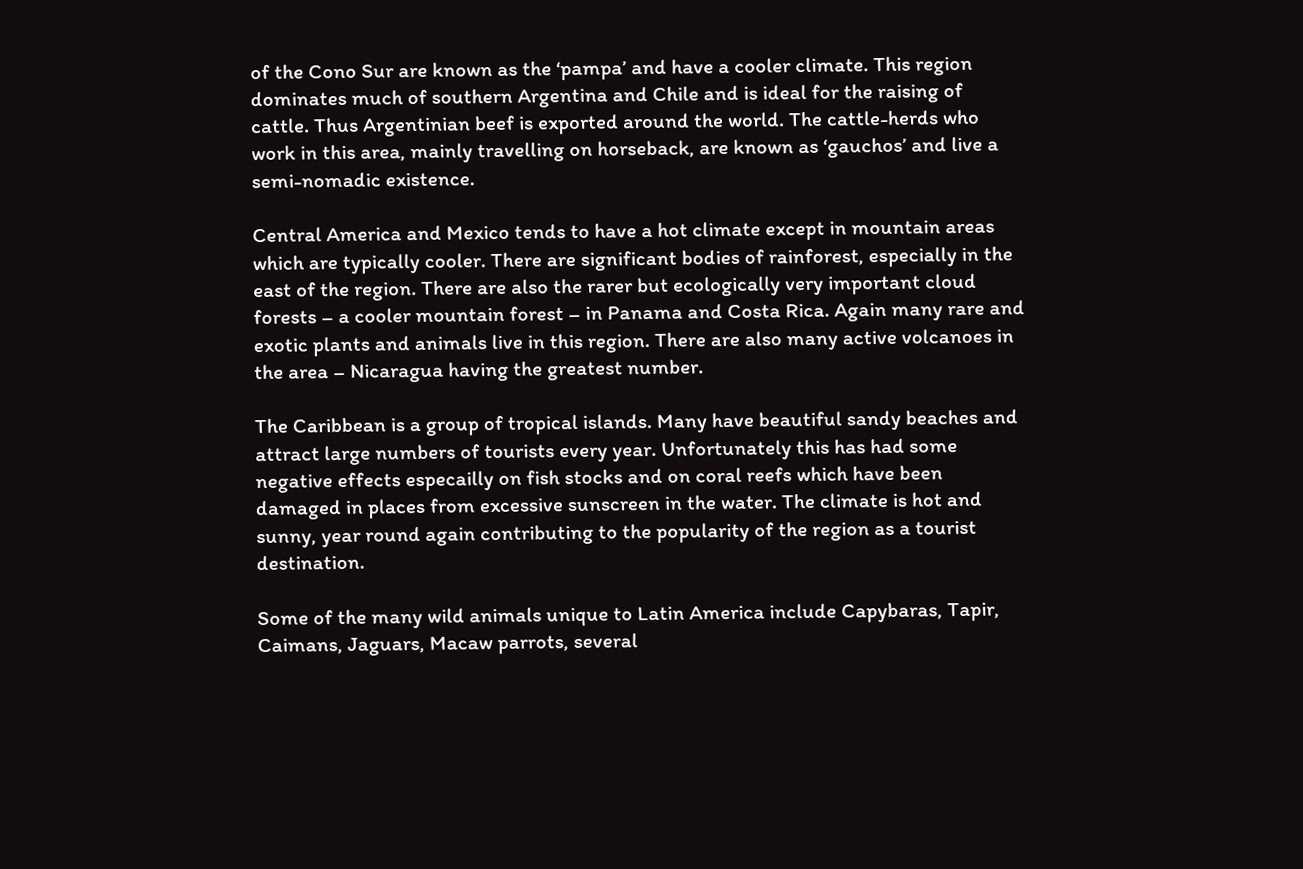of the Cono Sur are known as the ‘pampa’ and have a cooler climate. This region dominates much of southern Argentina and Chile and is ideal for the raising of cattle. Thus Argentinian beef is exported around the world. The cattle-herds who work in this area, mainly travelling on horseback, are known as ‘gauchos’ and live a semi-nomadic existence.

Central America and Mexico tends to have a hot climate except in mountain areas which are typically cooler. There are significant bodies of rainforest, especially in the east of the region. There are also the rarer but ecologically very important cloud forests – a cooler mountain forest – in Panama and Costa Rica. Again many rare and exotic plants and animals live in this region. There are also many active volcanoes in the area – Nicaragua having the greatest number.

The Caribbean is a group of tropical islands. Many have beautiful sandy beaches and attract large numbers of tourists every year. Unfortunately this has had some negative effects especailly on fish stocks and on coral reefs which have been damaged in places from excessive sunscreen in the water. The climate is hot and sunny, year round again contributing to the popularity of the region as a tourist destination.

Some of the many wild animals unique to Latin America include Capybaras, Tapir, Caimans, Jaguars, Macaw parrots, several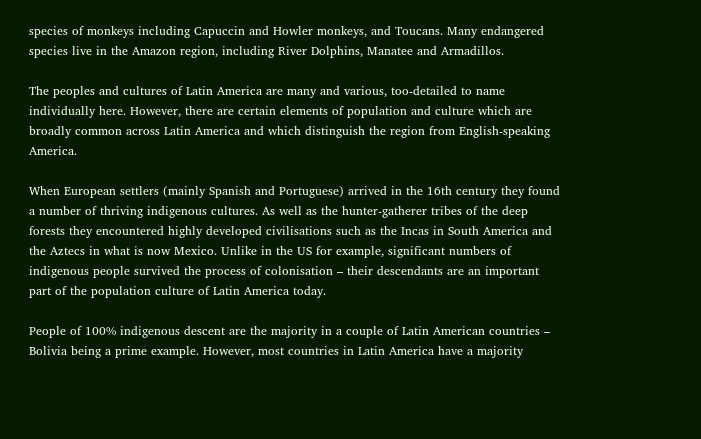species of monkeys including Capuccin and Howler monkeys, and Toucans. Many endangered species live in the Amazon region, including River Dolphins, Manatee and Armadillos.

The peoples and cultures of Latin America are many and various, too-detailed to name individually here. However, there are certain elements of population and culture which are broadly common across Latin America and which distinguish the region from English-speaking America.

When European settlers (mainly Spanish and Portuguese) arrived in the 16th century they found a number of thriving indigenous cultures. As well as the hunter-gatherer tribes of the deep forests they encountered highly developed civilisations such as the Incas in South America and the Aztecs in what is now Mexico. Unlike in the US for example, significant numbers of indigenous people survived the process of colonisation – their descendants are an important part of the population culture of Latin America today.

People of 100% indigenous descent are the majority in a couple of Latin American countries – Bolivia being a prime example. However, most countries in Latin America have a majority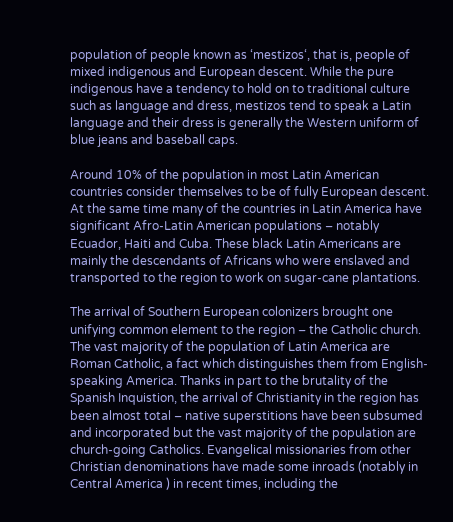population of people known as ‘mestizos‘, that is, people of mixed indigenous and European descent. While the pure indigenous have a tendency to hold on to traditional culture such as language and dress, mestizos tend to speak a Latin language and their dress is generally the Western uniform of blue jeans and baseball caps.

Around 10% of the population in most Latin American countries consider themselves to be of fully European descent. At the same time many of the countries in Latin America have significant Afro-Latin American populations – notably Ecuador, Haiti and Cuba. These black Latin Americans are mainly the descendants of Africans who were enslaved and transported to the region to work on sugar-cane plantations.

The arrival of Southern European colonizers brought one unifying common element to the region – the Catholic church. The vast majority of the population of Latin America are Roman Catholic, a fact which distinguishes them from English-speaking America. Thanks in part to the brutality of the Spanish Inquistion, the arrival of Christianity in the region has been almost total – native superstitions have been subsumed and incorporated but the vast majority of the population are church-going Catholics. Evangelical missionaries from other Christian denominations have made some inroads (notably in Central America ) in recent times, including the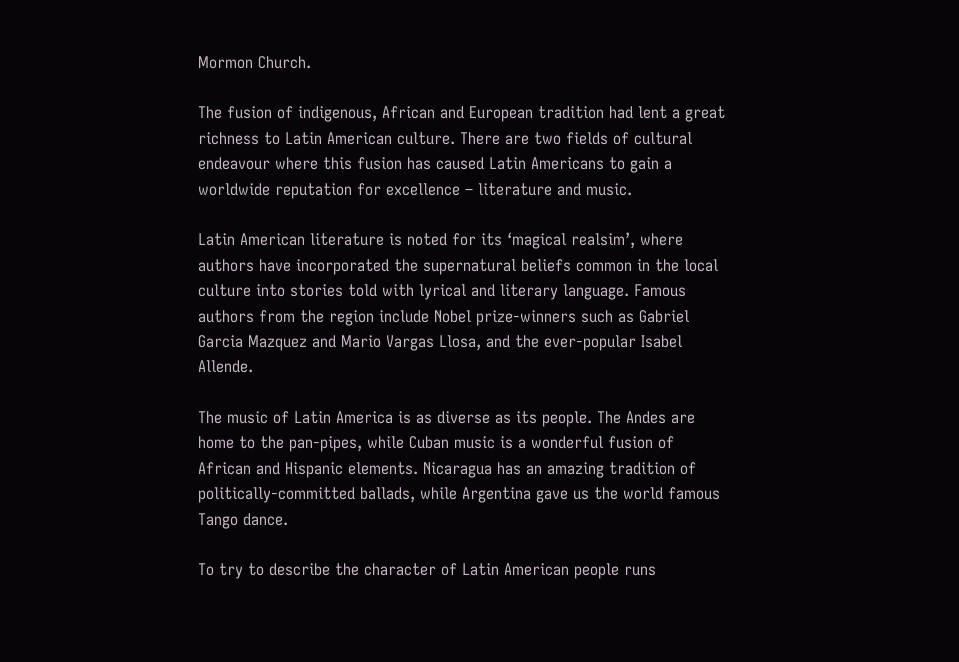Mormon Church.

The fusion of indigenous, African and European tradition had lent a great richness to Latin American culture. There are two fields of cultural endeavour where this fusion has caused Latin Americans to gain a worldwide reputation for excellence – literature and music.

Latin American literature is noted for its ‘magical realsim’, where authors have incorporated the supernatural beliefs common in the local culture into stories told with lyrical and literary language. Famous authors from the region include Nobel prize-winners such as Gabriel Garcia Mazquez and Mario Vargas Llosa, and the ever-popular Isabel Allende.

The music of Latin America is as diverse as its people. The Andes are home to the pan-pipes, while Cuban music is a wonderful fusion of African and Hispanic elements. Nicaragua has an amazing tradition of politically-committed ballads, while Argentina gave us the world famous Tango dance.

To try to describe the character of Latin American people runs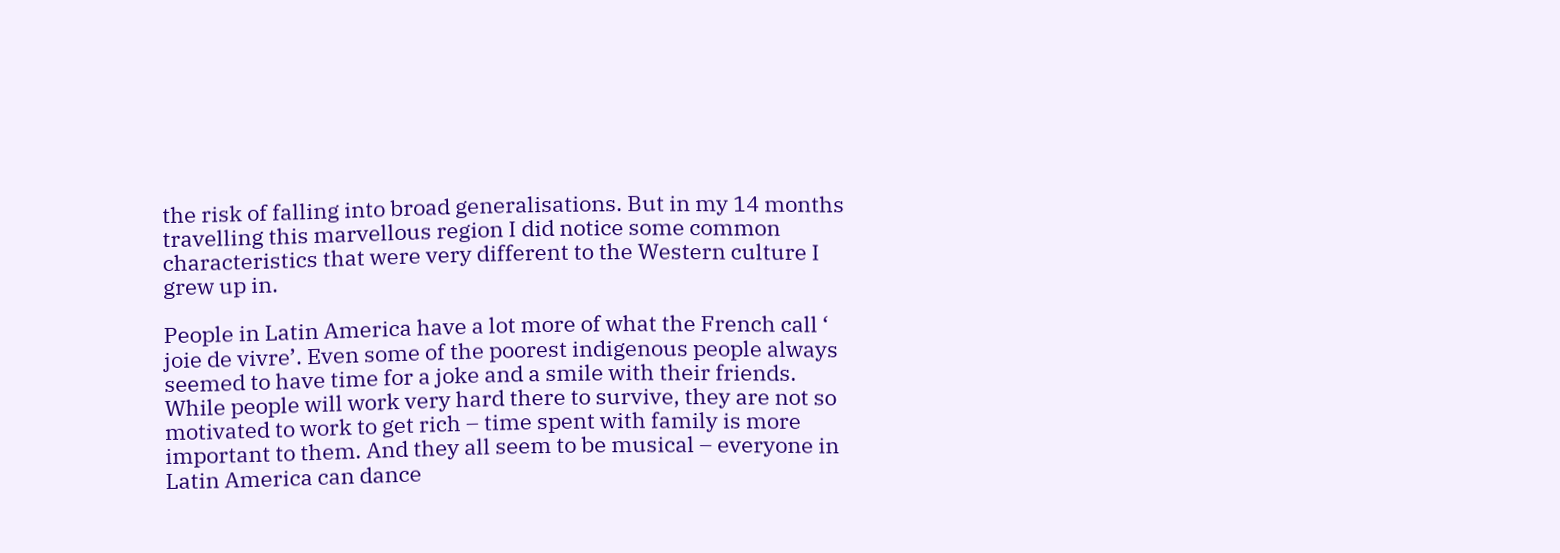the risk of falling into broad generalisations. But in my 14 months travelling this marvellous region I did notice some common characteristics that were very different to the Western culture I grew up in.

People in Latin America have a lot more of what the French call ‘ joie de vivre’. Even some of the poorest indigenous people always seemed to have time for a joke and a smile with their friends. While people will work very hard there to survive, they are not so motivated to work to get rich – time spent with family is more important to them. And they all seem to be musical – everyone in Latin America can dance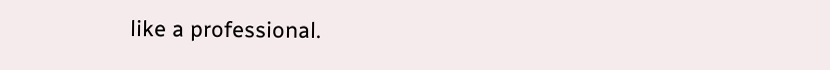like a professional.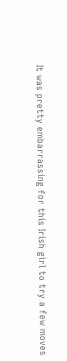It was pretty embarrassing for this Irish girl to try a few moves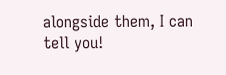alongside them, I can tell you!